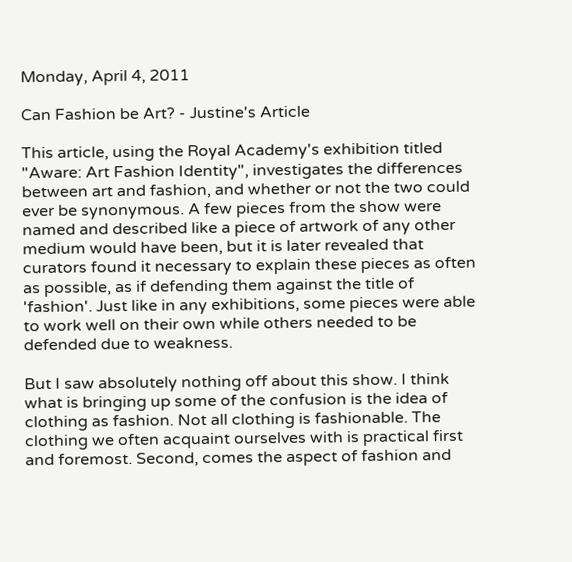Monday, April 4, 2011

Can Fashion be Art? - Justine's Article

This article, using the Royal Academy's exhibition titled "Aware: Art Fashion Identity", investigates the differences between art and fashion, and whether or not the two could ever be synonymous. A few pieces from the show were named and described like a piece of artwork of any other medium would have been, but it is later revealed that curators found it necessary to explain these pieces as often as possible, as if defending them against the title of 'fashion'. Just like in any exhibitions, some pieces were able to work well on their own while others needed to be defended due to weakness.

But I saw absolutely nothing off about this show. I think what is bringing up some of the confusion is the idea of clothing as fashion. Not all clothing is fashionable. The clothing we often acquaint ourselves with is practical first and foremost. Second, comes the aspect of fashion and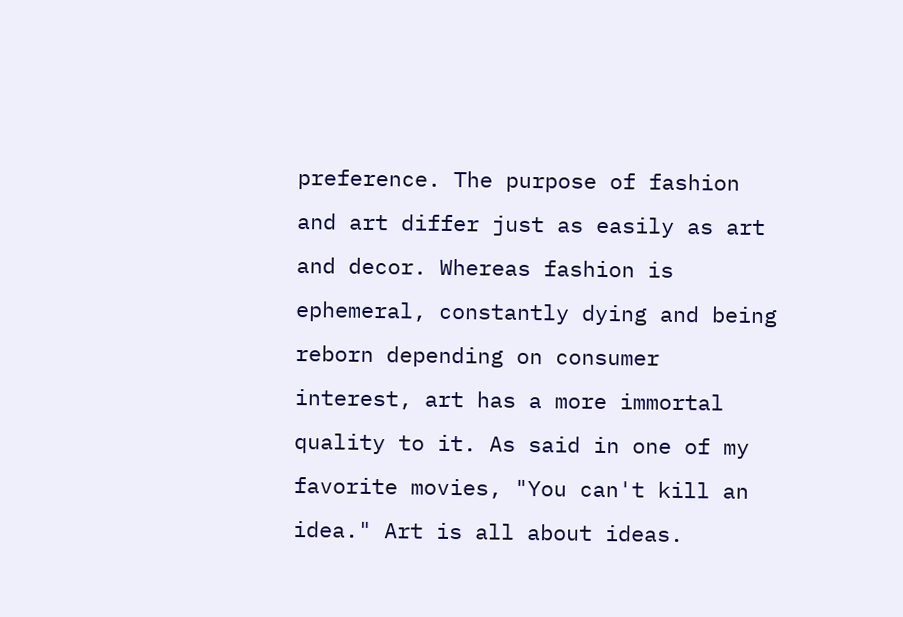preference. The purpose of fashion and art differ just as easily as art and decor. Whereas fashion is ephemeral, constantly dying and being reborn depending on consumer interest, art has a more immortal quality to it. As said in one of my favorite movies, "You can't kill an idea." Art is all about ideas.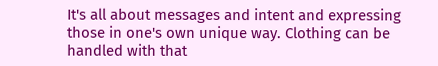It's all about messages and intent and expressing those in one's own unique way. Clothing can be handled with that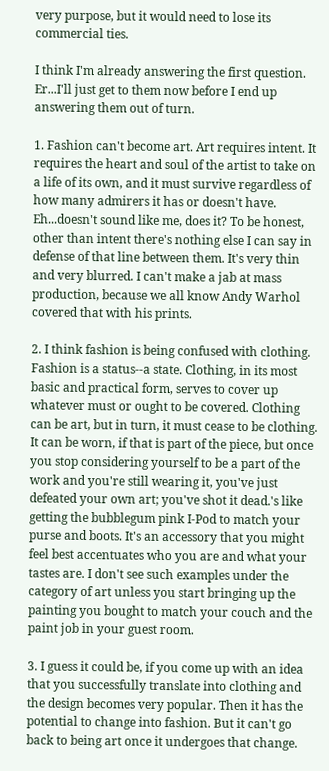very purpose, but it would need to lose its commercial ties.

I think I'm already answering the first question. Er...I'll just get to them now before I end up answering them out of turn.

1. Fashion can't become art. Art requires intent. It requires the heart and soul of the artist to take on a life of its own, and it must survive regardless of how many admirers it has or doesn't have. Eh...doesn't sound like me, does it? To be honest, other than intent there's nothing else I can say in defense of that line between them. It's very thin and very blurred. I can't make a jab at mass production, because we all know Andy Warhol covered that with his prints.

2. I think fashion is being confused with clothing. Fashion is a status--a state. Clothing, in its most basic and practical form, serves to cover up whatever must or ought to be covered. Clothing can be art, but in turn, it must cease to be clothing. It can be worn, if that is part of the piece, but once you stop considering yourself to be a part of the work and you're still wearing it, you've just defeated your own art; you've shot it dead.'s like getting the bubblegum pink I-Pod to match your purse and boots. It's an accessory that you might feel best accentuates who you are and what your tastes are. I don't see such examples under the category of art unless you start bringing up the painting you bought to match your couch and the paint job in your guest room.

3. I guess it could be, if you come up with an idea that you successfully translate into clothing and the design becomes very popular. Then it has the potential to change into fashion. But it can't go back to being art once it undergoes that change.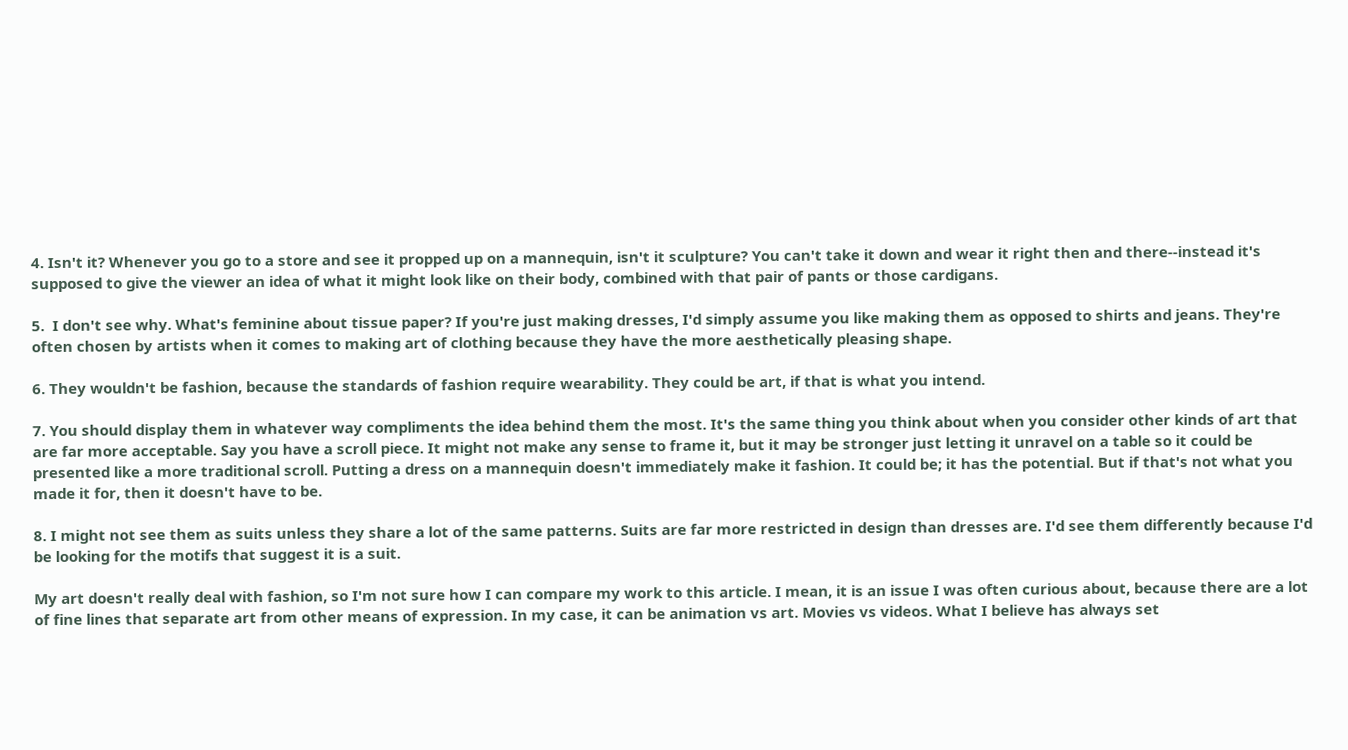4. Isn't it? Whenever you go to a store and see it propped up on a mannequin, isn't it sculpture? You can't take it down and wear it right then and there--instead it's supposed to give the viewer an idea of what it might look like on their body, combined with that pair of pants or those cardigans.

5.  I don't see why. What's feminine about tissue paper? If you're just making dresses, I'd simply assume you like making them as opposed to shirts and jeans. They're often chosen by artists when it comes to making art of clothing because they have the more aesthetically pleasing shape.

6. They wouldn't be fashion, because the standards of fashion require wearability. They could be art, if that is what you intend.

7. You should display them in whatever way compliments the idea behind them the most. It's the same thing you think about when you consider other kinds of art that are far more acceptable. Say you have a scroll piece. It might not make any sense to frame it, but it may be stronger just letting it unravel on a table so it could be presented like a more traditional scroll. Putting a dress on a mannequin doesn't immediately make it fashion. It could be; it has the potential. But if that's not what you made it for, then it doesn't have to be.

8. I might not see them as suits unless they share a lot of the same patterns. Suits are far more restricted in design than dresses are. I'd see them differently because I'd be looking for the motifs that suggest it is a suit.

My art doesn't really deal with fashion, so I'm not sure how I can compare my work to this article. I mean, it is an issue I was often curious about, because there are a lot of fine lines that separate art from other means of expression. In my case, it can be animation vs art. Movies vs videos. What I believe has always set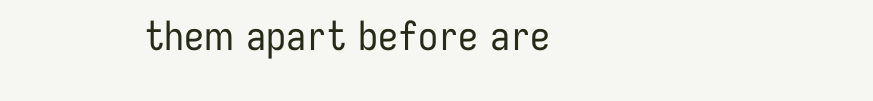them apart before are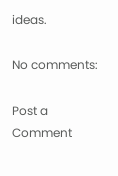ideas.

No comments:

Post a Comment